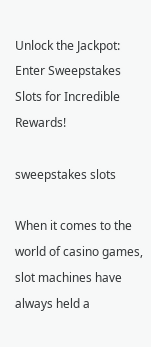Unlock the Jackpot: Enter Sweepstakes Slots for Incredible Rewards!

sweepstakes slots

When it comes to the world of casino games, slot machines have always held a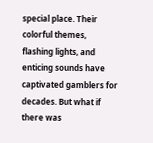special place. Their colorful themes, flashing lights, and enticing sounds have captivated gamblers for decades. But what if there was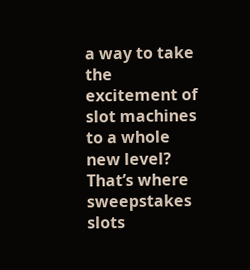a way to take the excitement of slot machines to a whole new level? That’s where sweepstakes slots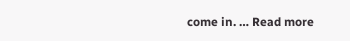come in. … Read more